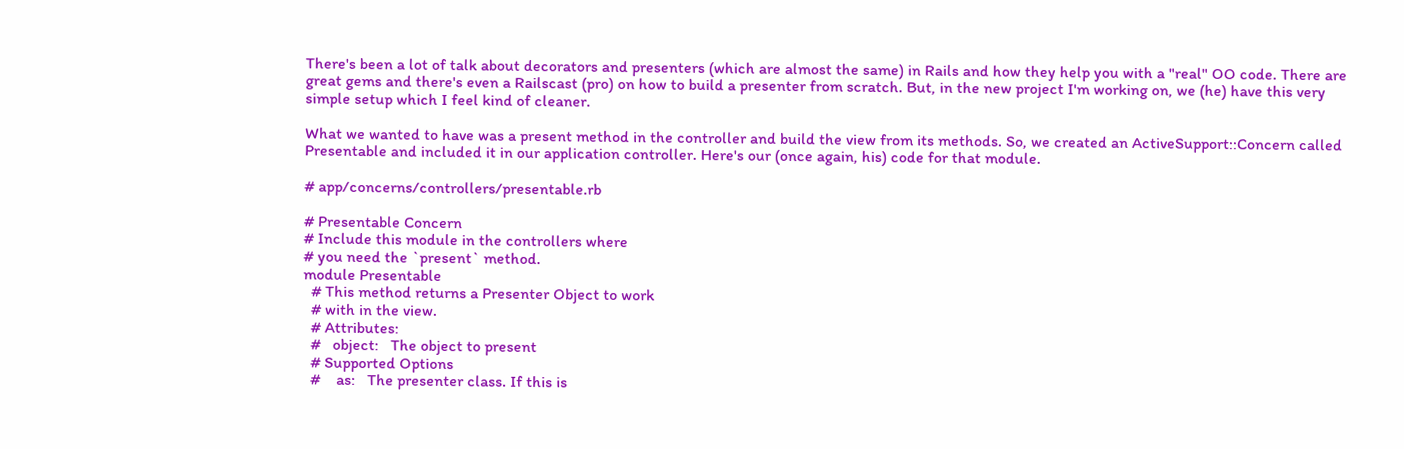There's been a lot of talk about decorators and presenters (which are almost the same) in Rails and how they help you with a "real" OO code. There are great gems and there's even a Railscast (pro) on how to build a presenter from scratch. But, in the new project I'm working on, we (he) have this very simple setup which I feel kind of cleaner.

What we wanted to have was a present method in the controller and build the view from its methods. So, we created an ActiveSupport::Concern called Presentable and included it in our application controller. Here's our (once again, his) code for that module.

# app/concerns/controllers/presentable.rb

# Presentable Concern
# Include this module in the controllers where
# you need the `present` method.
module Presentable
  # This method returns a Presenter Object to work
  # with in the view.
  # Attributes:
  #   object:   The object to present
  # Supported Options
  #    as:   The presenter class. If this is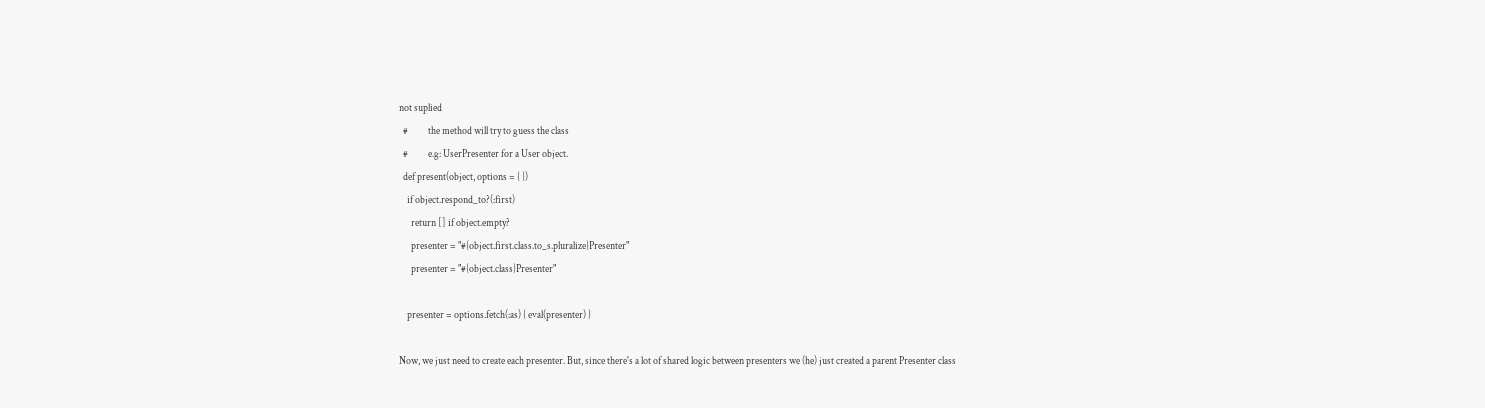not suplied
  #          the method will try to guess the class
  #          e.g: UserPresenter for a User object.
  def present(object, options = { })
    if object.respond_to?(:first)
      return [] if object.empty?
      presenter = "#{object.first.class.to_s.pluralize}Presenter"
      presenter = "#{object.class}Presenter"

    presenter = options.fetch(:as) { eval(presenter) }

Now, we just need to create each presenter. But, since there's a lot of shared logic between presenters we (he) just created a parent Presenter class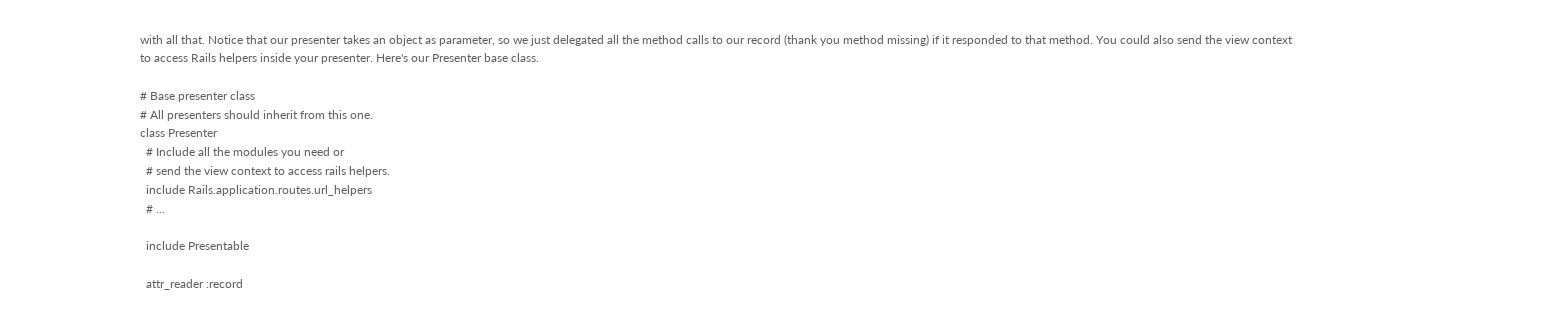with all that. Notice that our presenter takes an object as parameter, so we just delegated all the method calls to our record (thank you method missing) if it responded to that method. You could also send the view context to access Rails helpers inside your presenter. Here's our Presenter base class.

# Base presenter class
# All presenters should inherit from this one.
class Presenter
  # Include all the modules you need or
  # send the view context to access rails helpers.
  include Rails.application.routes.url_helpers
  # ...

  include Presentable

  attr_reader :record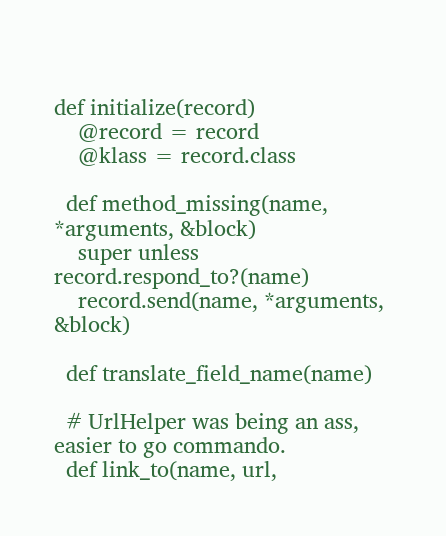def initialize(record)
    @record = record
    @klass = record.class

  def method_missing(name, *arguments, &block)
    super unless record.respond_to?(name)
    record.send(name, *arguments, &block)

  def translate_field_name(name)

  # UrlHelper was being an ass, easier to go commando.
  def link_to(name, url,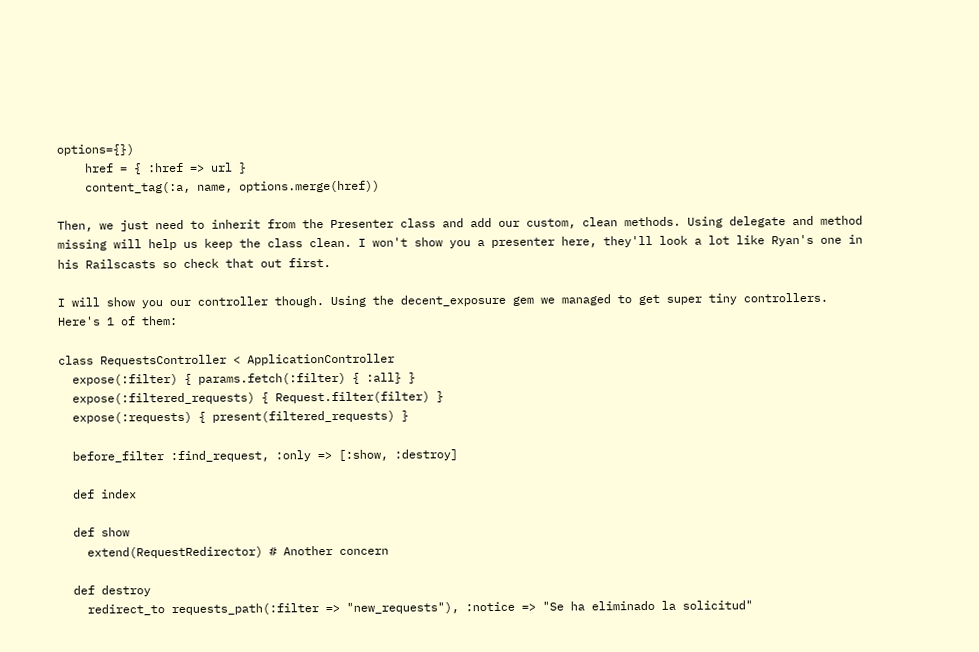options={})
    href = { :href => url }
    content_tag(:a, name, options.merge(href))

Then, we just need to inherit from the Presenter class and add our custom, clean methods. Using delegate and method missing will help us keep the class clean. I won't show you a presenter here, they'll look a lot like Ryan's one in his Railscasts so check that out first.

I will show you our controller though. Using the decent_exposure gem we managed to get super tiny controllers. Here's 1 of them:

class RequestsController < ApplicationController
  expose(:filter) { params.fetch(:filter) { :all} }
  expose(:filtered_requests) { Request.filter(filter) }
  expose(:requests) { present(filtered_requests) }

  before_filter :find_request, :only => [:show, :destroy]

  def index

  def show
    extend(RequestRedirector) # Another concern

  def destroy
    redirect_to requests_path(:filter => "new_requests"), :notice => "Se ha eliminado la solicitud"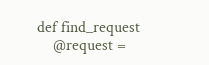def find_request
    @request =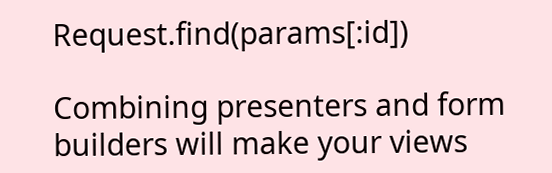Request.find(params[:id])

Combining presenters and form builders will make your views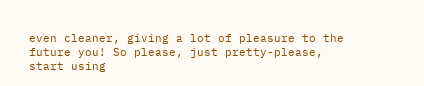even cleaner, giving a lot of pleasure to the future you! So please, just pretty-please, start using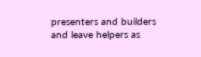presenters and builders and leave helpers as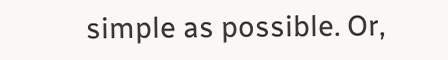simple as possible. Or,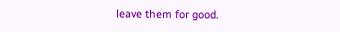leave them for good.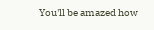You'll be amazed how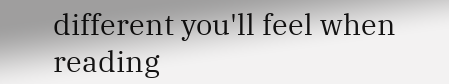different you'll feel when reading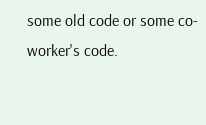some old code or some co-worker's code.